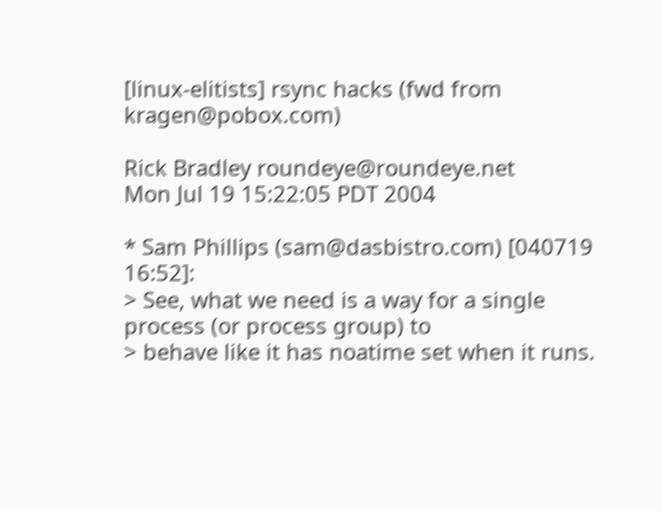[linux-elitists] rsync hacks (fwd from kragen@pobox.com)

Rick Bradley roundeye@roundeye.net
Mon Jul 19 15:22:05 PDT 2004

* Sam Phillips (sam@dasbistro.com) [040719 16:52]:
> See, what we need is a way for a single process (or process group) to
> behave like it has noatime set when it runs.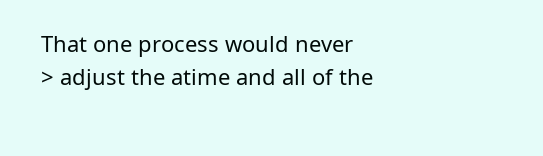That one process would never
> adjust the atime and all of the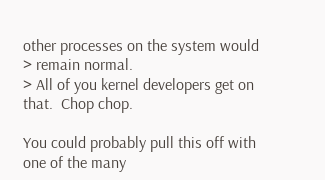other processes on the system would
> remain normal.
> All of you kernel developers get on that.  Chop chop.

You could probably pull this off with one of the many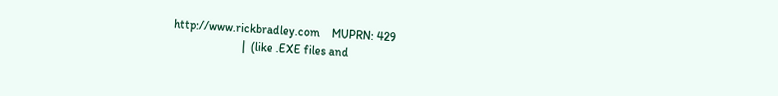http://www.rickbradley.com    MUPRN: 429
                       |  (like .EXE files and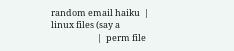random email haiku  |  linux files (say a
                       |  perm file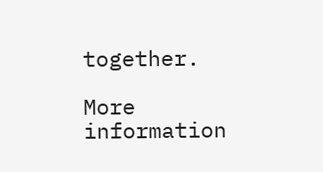together.

More information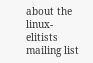about the linux-elitists mailing list